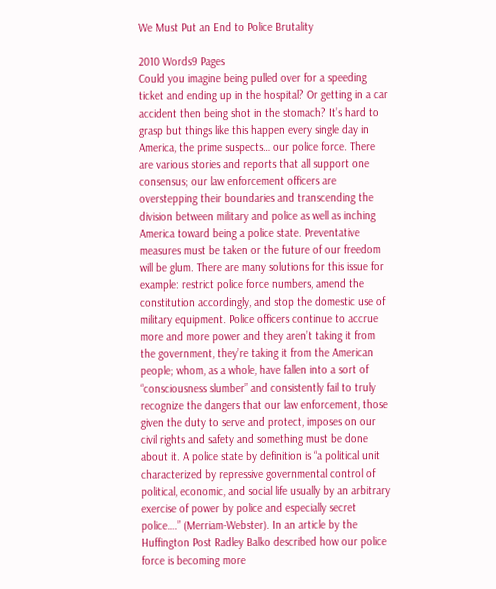We Must Put an End to Police Brutality

2010 Words9 Pages
Could you imagine being pulled over for a speeding ticket and ending up in the hospital? Or getting in a car accident then being shot in the stomach? It’s hard to grasp but things like this happen every single day in America, the prime suspects… our police force. There are various stories and reports that all support one consensus; our law enforcement officers are overstepping their boundaries and transcending the division between military and police as well as inching America toward being a police state. Preventative measures must be taken or the future of our freedom will be glum. There are many solutions for this issue for example: restrict police force numbers, amend the constitution accordingly, and stop the domestic use of military equipment. Police officers continue to accrue more and more power and they aren’t taking it from the government, they’re taking it from the American people; whom, as a whole, have fallen into a sort of “consciousness slumber” and consistently fail to truly recognize the dangers that our law enforcement, those given the duty to serve and protect, imposes on our civil rights and safety and something must be done about it. A police state by definition is “a political unit characterized by repressive governmental control of political, economic, and social life usually by an arbitrary exercise of power by police and especially secret police….” (Merriam-Webster). In an article by the Huffington Post Radley Balko described how our police force is becoming more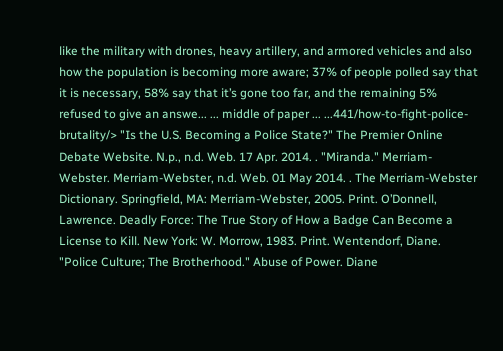like the military with drones, heavy artillery, and armored vehicles and also how the population is becoming more aware; 37% of people polled say that it is necessary, 58% say that it’s gone too far, and the remaining 5% refused to give an answe... ... middle of paper ... ...441/how-to-fight-police-brutality/> "Is the U.S. Becoming a Police State?" The Premier Online Debate Website. N.p., n.d. Web. 17 Apr. 2014. . "Miranda." Merriam-Webster. Merriam-Webster, n.d. Web. 01 May 2014. . The Merriam-Webster Dictionary. Springfield, MA: Merriam-Webster, 2005. Print. O’Donnell, Lawrence. Deadly Force: The True Story of How a Badge Can Become a License to Kill. New York: W. Morrow, 1983. Print. Wentendorf, Diane. "Police Culture; The Brotherhood." Abuse of Power. Diane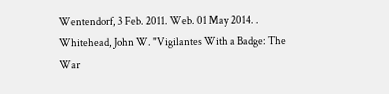Wentendorf, 3 Feb. 2011. Web. 01 May 2014. . Whitehead, John W. "Vigilantes With a Badge: The War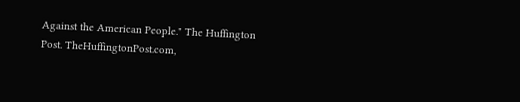Against the American People." The Huffington Post. TheHuffingtonPost.com,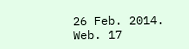26 Feb. 2014. Web. 17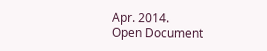Apr. 2014.
Open Document